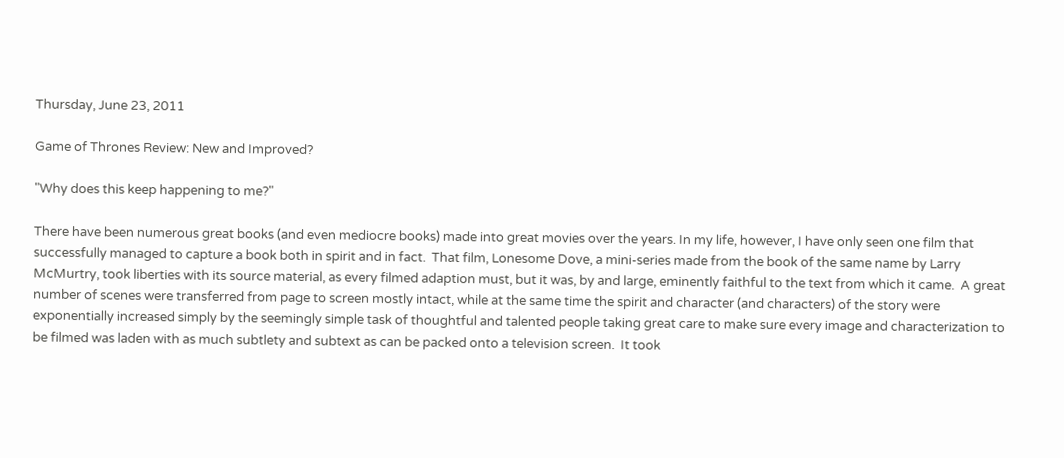Thursday, June 23, 2011

Game of Thrones Review: New and Improved?

"Why does this keep happening to me?"

There have been numerous great books (and even mediocre books) made into great movies over the years. In my life, however, I have only seen one film that successfully managed to capture a book both in spirit and in fact.  That film, Lonesome Dove, a mini-series made from the book of the same name by Larry McMurtry, took liberties with its source material, as every filmed adaption must, but it was, by and large, eminently faithful to the text from which it came.  A great number of scenes were transferred from page to screen mostly intact, while at the same time the spirit and character (and characters) of the story were exponentially increased simply by the seemingly simple task of thoughtful and talented people taking great care to make sure every image and characterization to be filmed was laden with as much subtlety and subtext as can be packed onto a television screen.  It took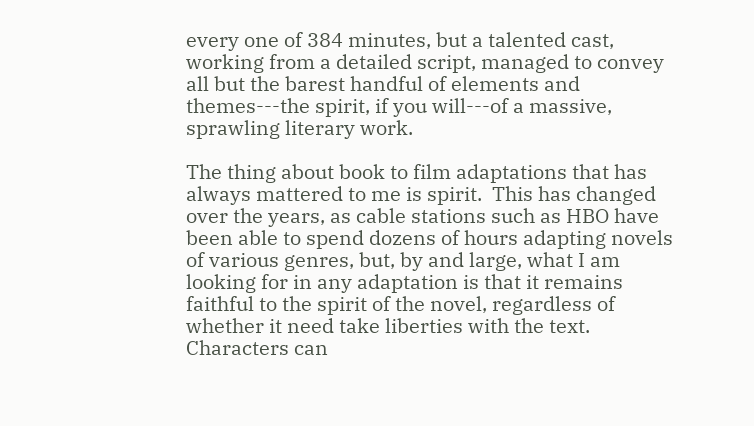every one of 384 minutes, but a talented cast, working from a detailed script, managed to convey all but the barest handful of elements and themes---the spirit, if you will---of a massive, sprawling literary work.

The thing about book to film adaptations that has always mattered to me is spirit.  This has changed over the years, as cable stations such as HBO have been able to spend dozens of hours adapting novels of various genres, but, by and large, what I am looking for in any adaptation is that it remains faithful to the spirit of the novel, regardless of whether it need take liberties with the text.  Characters can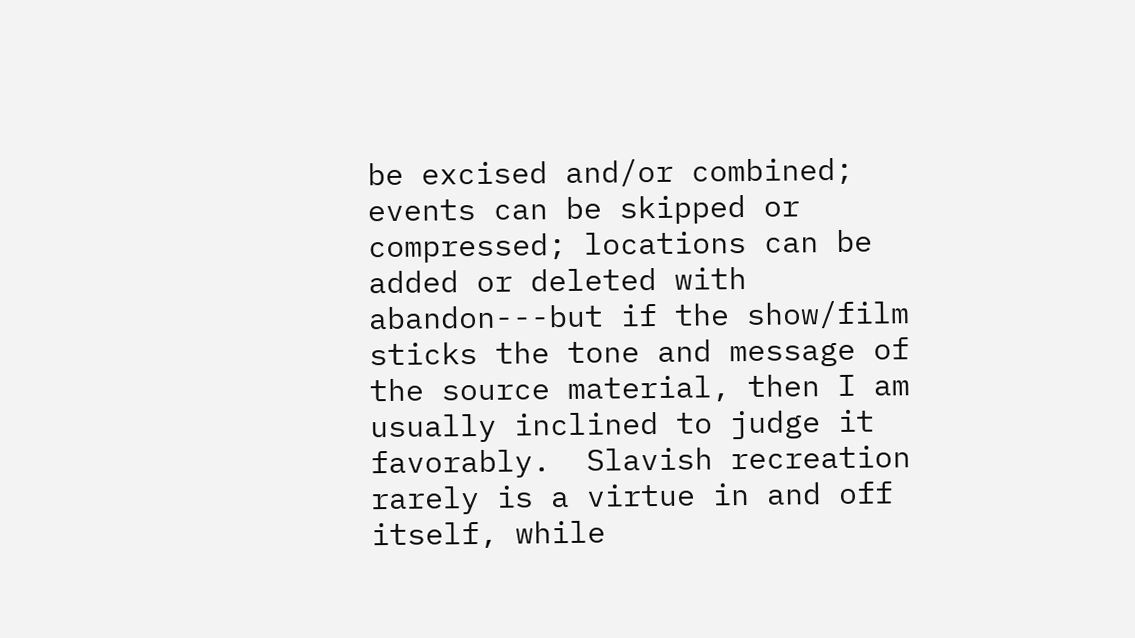be excised and/or combined; events can be skipped or compressed; locations can be added or deleted with abandon---but if the show/film sticks the tone and message of the source material, then I am usually inclined to judge it favorably.  Slavish recreation rarely is a virtue in and off itself, while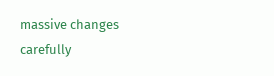massive changes carefully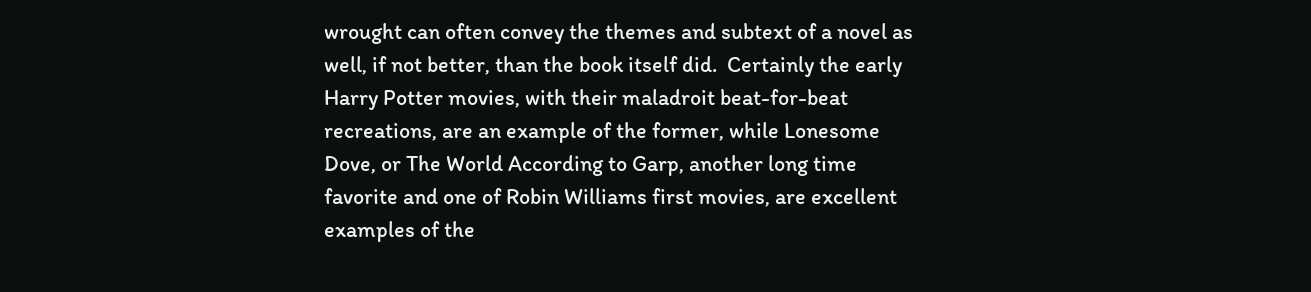wrought can often convey the themes and subtext of a novel as well, if not better, than the book itself did.  Certainly the early Harry Potter movies, with their maladroit beat-for-beat recreations, are an example of the former, while Lonesome Dove, or The World According to Garp, another long time favorite and one of Robin Williams first movies, are excellent examples of the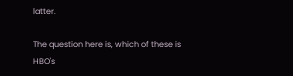latter.

The question here is, which of these is HBO's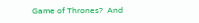Game of Thrones?  And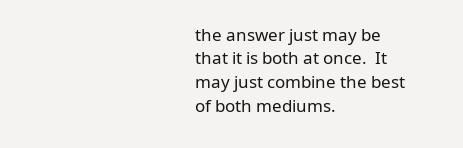the answer just may be that it is both at once.  It may just combine the best of both mediums.